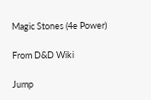Magic Stones (4e Power)

From D&D Wiki

Jump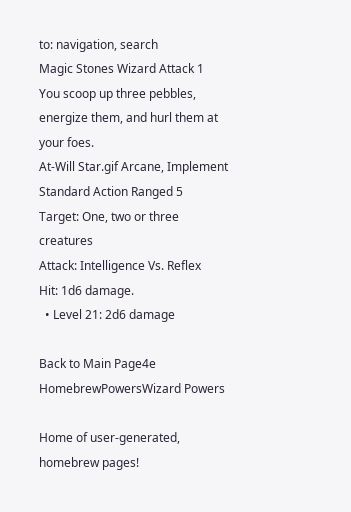to: navigation, search
Magic Stones Wizard Attack 1
You scoop up three pebbles, energize them, and hurl them at your foes.
At-Will Star.gif Arcane, Implement
Standard Action Ranged 5
Target: One, two or three creatures
Attack: Intelligence Vs. Reflex
Hit: 1d6 damage.
  • Level 21: 2d6 damage

Back to Main Page4e HomebrewPowersWizard Powers

Home of user-generated,
homebrew pages!